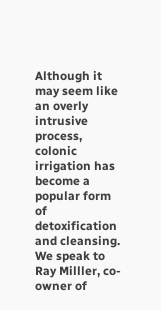Although it may seem like an overly intrusive process, colonic irrigation has become a popular form of detoxification and cleansing. We speak to Ray Milller, co-owner of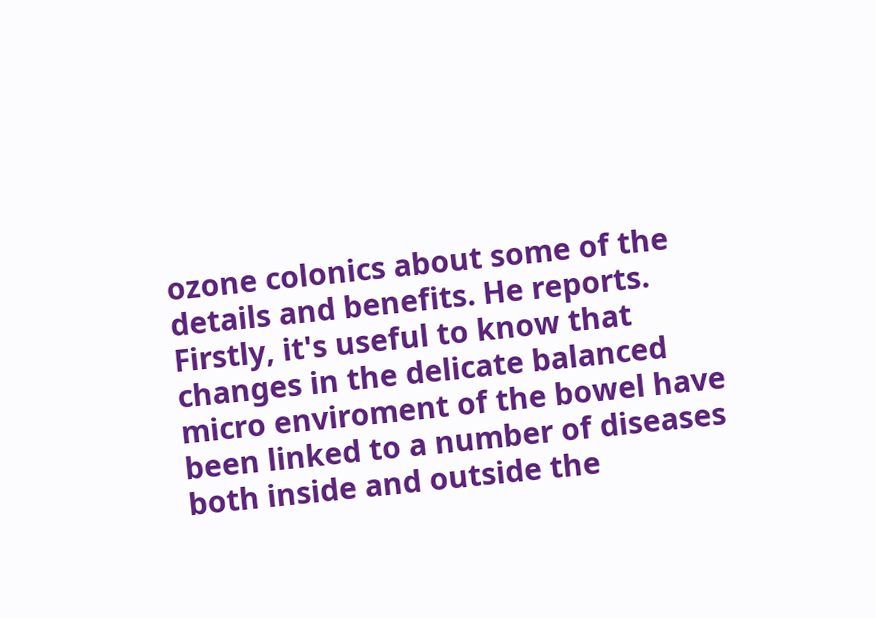ozone colonics about some of the details and benefits. He reports.
Firstly, it's useful to know that changes in the delicate balanced micro enviroment of the bowel have been linked to a number of diseases both inside and outside the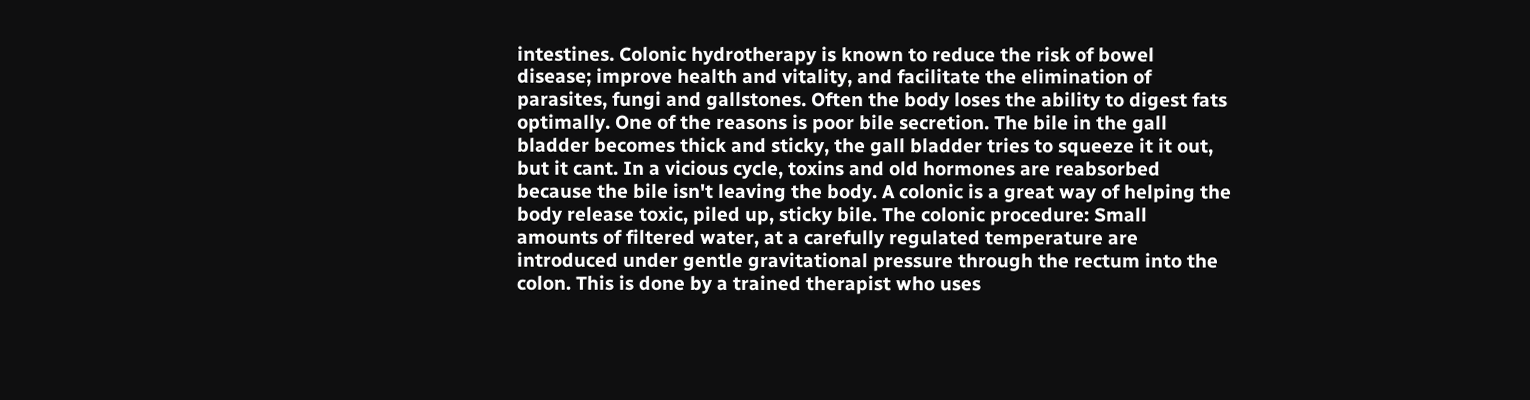intestines. Colonic hydrotherapy is known to reduce the risk of bowel disease; improve health and vitality, and facilitate the elimination of parasites, fungi and gallstones. Often the body loses the ability to digest fats optimally. One of the reasons is poor bile secretion. The bile in the gall bladder becomes thick and sticky, the gall bladder tries to squeeze it it out, but it cant. In a vicious cycle, toxins and old hormones are reabsorbed because the bile isn't leaving the body. A colonic is a great way of helping the body release toxic, piled up, sticky bile. The colonic procedure: Small amounts of filtered water, at a carefully regulated temperature are introduced under gentle gravitational pressure through the rectum into the colon. This is done by a trained therapist who uses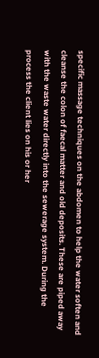specific massage techniques on the abdomen to help the water soften and cleanse the colon of faecal matter and old deposits. These are piped away with the waste water directly into the sewerage system. During the process the client lies on his or her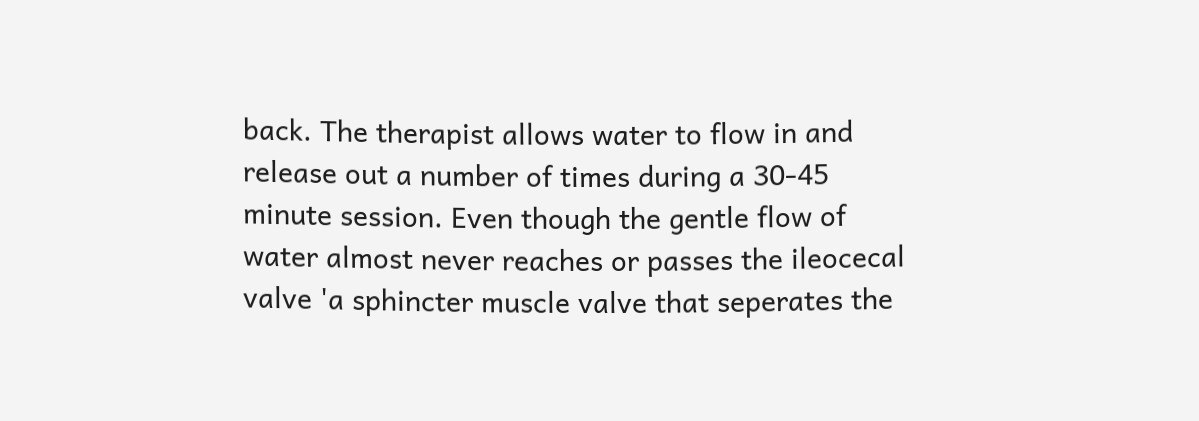back. The therapist allows water to flow in and release out a number of times during a 30-45 minute session. Even though the gentle flow of water almost never reaches or passes the ileocecal valve 'a sphincter muscle valve that seperates the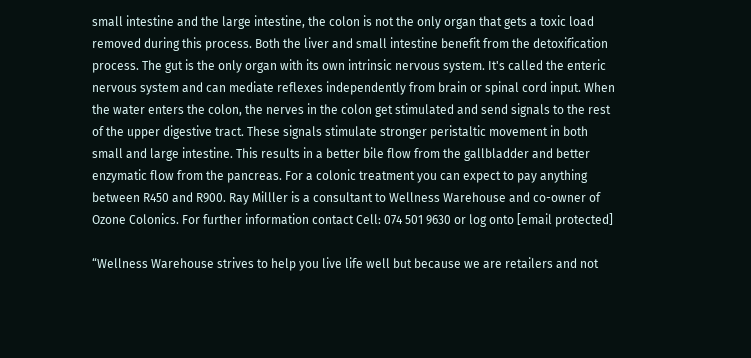small intestine and the large intestine, the colon is not the only organ that gets a toxic load removed during this process. Both the liver and small intestine benefit from the detoxification process. The gut is the only organ with its own intrinsic nervous system. It's called the enteric nervous system and can mediate reflexes independently from brain or spinal cord input. When the water enters the colon, the nerves in the colon get stimulated and send signals to the rest of the upper digestive tract. These signals stimulate stronger peristaltic movement in both small and large intestine. This results in a better bile flow from the gallbladder and better enzymatic flow from the pancreas. For a colonic treatment you can expect to pay anything between R450 and R900. Ray Milller is a consultant to Wellness Warehouse and co-owner of Ozone Colonics. For further information contact Cell: 074 501 9630 or log onto [email protected]

“Wellness Warehouse strives to help you live life well but because we are retailers and not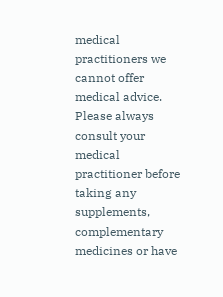medical practitioners we cannot offer medical advice. Please always consult your medical practitioner before taking any supplements, complementary medicines or have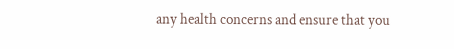any health concerns and ensure that you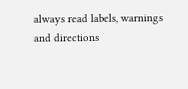always read labels, warnings and directions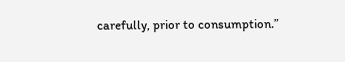carefully, prior to consumption.”